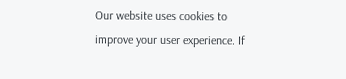Our website uses cookies to improve your user experience. If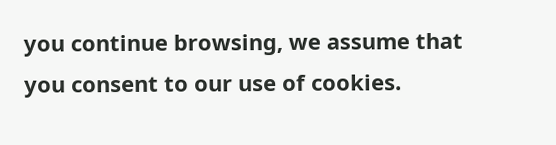you continue browsing, we assume that you consent to our use of cookies.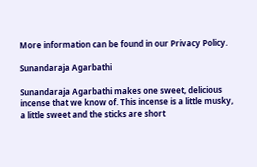More information can be found in our Privacy Policy.

Sunandaraja Agarbathi

Sunandaraja Agarbathi makes one sweet, delicious incense that we know of. This incense is a little musky, a little sweet and the sticks are short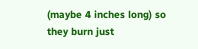(maybe 4 inches long) so they burn just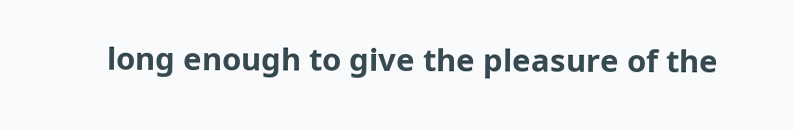long enough to give the pleasure of the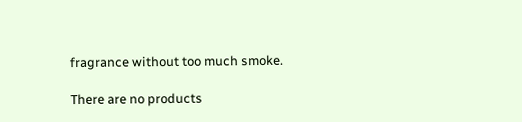fragrance without too much smoke.

There are no products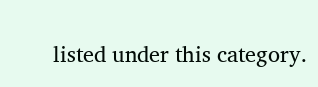listed under this category.